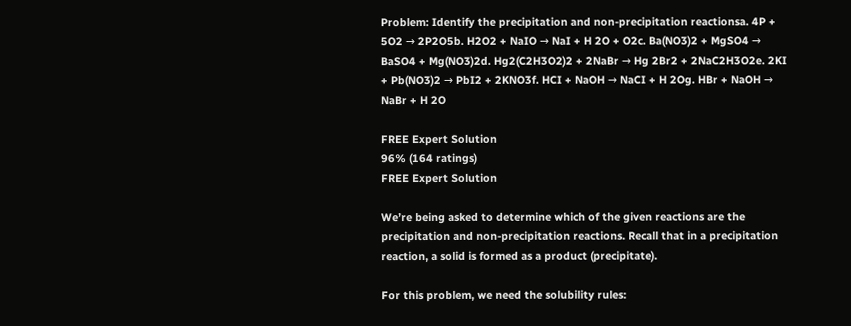Problem: Identify the precipitation and non-precipitation reactionsa. 4P + 5O2 → 2P2O5b. H2O2 + NaIO → NaI + H 2O + O2c. Ba(NO3)2 + MgSO4 → BaSO4 + Mg(NO3)2d. Hg2(C2H3O2)2 + 2NaBr → Hg 2Br2 + 2NaC2H3O2e. 2KI + Pb(NO3)2 → PbI2 + 2KNO3f. HCI + NaOH → NaCI + H 2Og. HBr + NaOH → NaBr + H 2O

FREE Expert Solution
96% (164 ratings)
FREE Expert Solution

We’re being asked to determine which of the given reactions are the precipitation and non-precipitation reactions. Recall that in a precipitation reaction, a solid is formed as a product (precipitate).

For this problem, we need the solubility rules: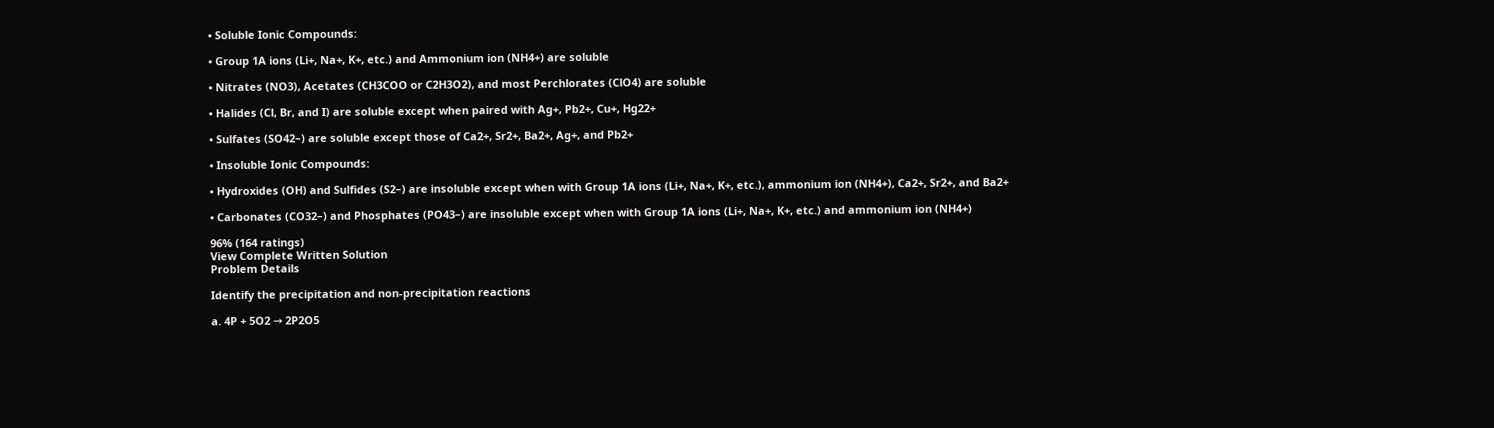• Soluble Ionic Compounds:

• Group 1A ions (Li+, Na+, K+, etc.) and Ammonium ion (NH4+) are soluble

• Nitrates (NO3), Acetates (CH3COO or C2H3O2), and most Perchlorates (ClO4) are soluble

• Halides (Cl, Br, and I) are soluble except when paired with Ag+, Pb2+, Cu+, Hg22+

• Sulfates (SO42–) are soluble except those of Ca2+, Sr2+, Ba2+, Ag+, and Pb2+

• Insoluble Ionic Compounds:

• Hydroxides (OH) and Sulfides (S2–) are insoluble except when with Group 1A ions (Li+, Na+, K+, etc.), ammonium ion (NH4+), Ca2+, Sr2+, and Ba2+

• Carbonates (CO32–) and Phosphates (PO43–) are insoluble except when with Group 1A ions (Li+, Na+, K+, etc.) and ammonium ion (NH4+)

96% (164 ratings)
View Complete Written Solution
Problem Details

Identify the precipitation and non-precipitation reactions

a. 4P + 5O2 → 2P2O5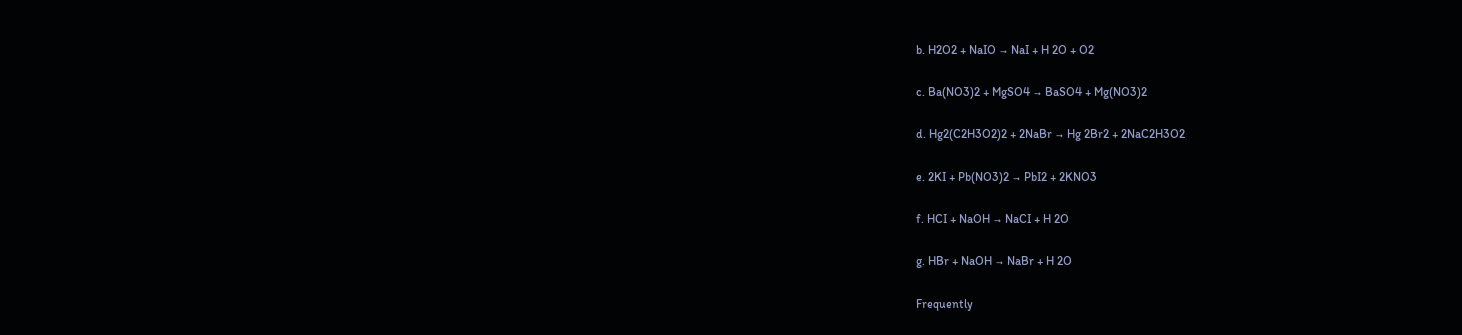b. H2O2 + NaIO → NaI + H 2O + O2

c. Ba(NO3)2 + MgSO4 → BaSO4 + Mg(NO3)2

d. Hg2(C2H3O2)2 + 2NaBr → Hg 2Br2 + 2NaC2H3O2

e. 2KI + Pb(NO3)2 → PbI2 + 2KNO3

f. HCI + NaOH → NaCI + H 2O

g. HBr + NaOH → NaBr + H 2O

Frequently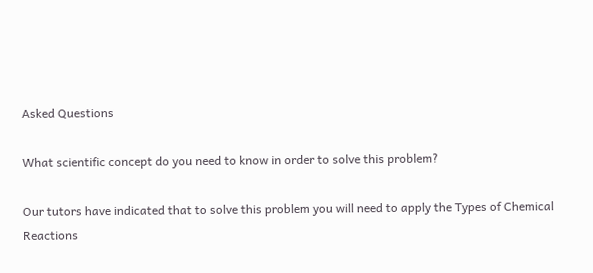Asked Questions

What scientific concept do you need to know in order to solve this problem?

Our tutors have indicated that to solve this problem you will need to apply the Types of Chemical Reactions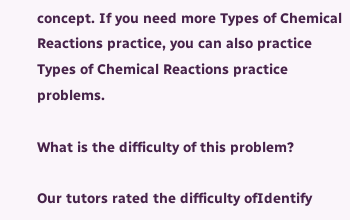concept. If you need more Types of Chemical Reactions practice, you can also practice Types of Chemical Reactions practice problems.

What is the difficulty of this problem?

Our tutors rated the difficulty ofIdentify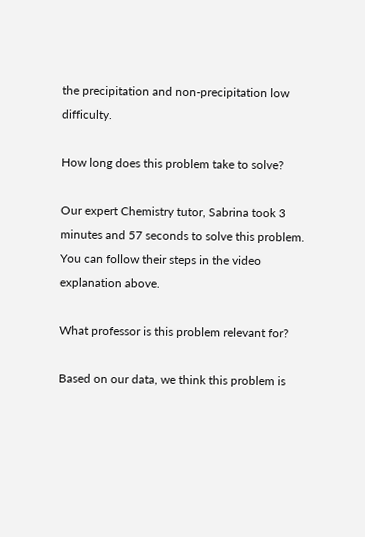the precipitation and non-precipitation low difficulty.

How long does this problem take to solve?

Our expert Chemistry tutor, Sabrina took 3 minutes and 57 seconds to solve this problem. You can follow their steps in the video explanation above.

What professor is this problem relevant for?

Based on our data, we think this problem is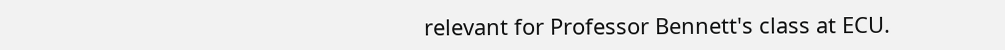relevant for Professor Bennett's class at ECU.